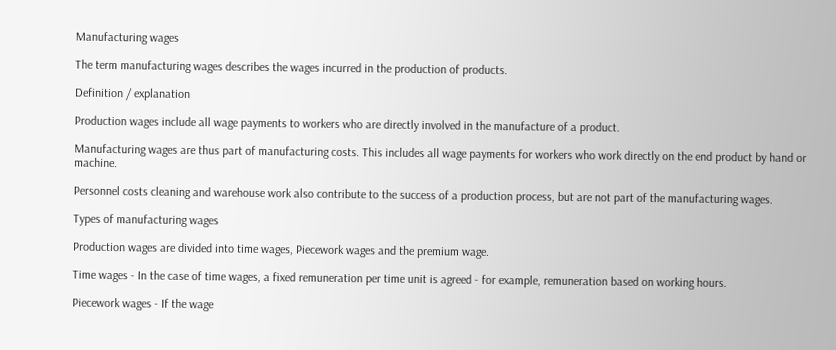Manufacturing wages

The term manufacturing wages describes the wages incurred in the production of products.

Definition / explanation

Production wages include all wage payments to workers who are directly involved in the manufacture of a product.

Manufacturing wages are thus part of manufacturing costs. This includes all wage payments for workers who work directly on the end product by hand or machine.

Personnel costs cleaning and warehouse work also contribute to the success of a production process, but are not part of the manufacturing wages.

Types of manufacturing wages

Production wages are divided into time wages, Piecework wages and the premium wage.

Time wages - In the case of time wages, a fixed remuneration per time unit is agreed - for example, remuneration based on working hours.

Piecework wages - If the wage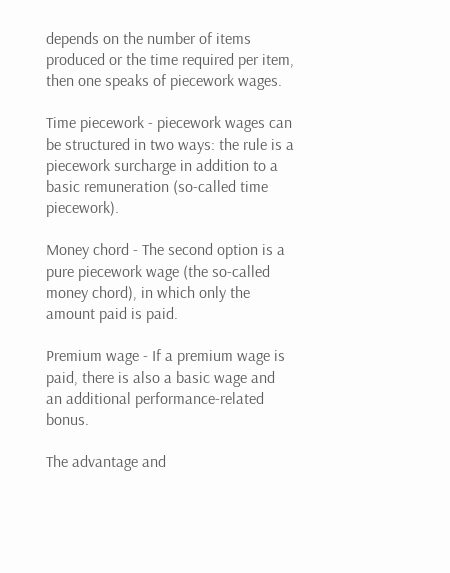depends on the number of items produced or the time required per item, then one speaks of piecework wages.

Time piecework - piecework wages can be structured in two ways: the rule is a piecework surcharge in addition to a basic remuneration (so-called time piecework).

Money chord - The second option is a pure piecework wage (the so-called money chord), in which only the amount paid is paid.

Premium wage - If a premium wage is paid, there is also a basic wage and an additional performance-related bonus.

The advantage and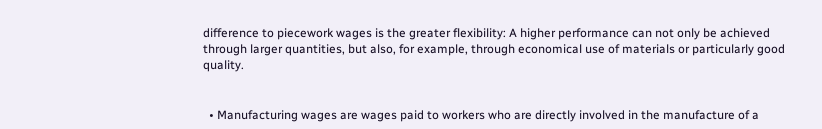difference to piecework wages is the greater flexibility: A higher performance can not only be achieved through larger quantities, but also, for example, through economical use of materials or particularly good quality.


  • Manufacturing wages are wages paid to workers who are directly involved in the manufacture of a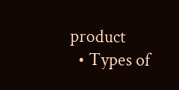product
  • Types of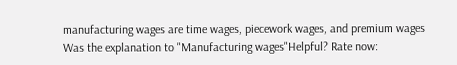manufacturing wages are time wages, piecework wages, and premium wages
Was the explanation to "Manufacturing wages"Helpful? Rate now: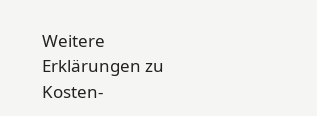Weitere Erklärungen zu Kosten-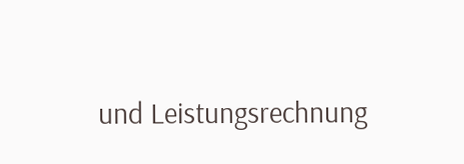und Leistungsrechnung